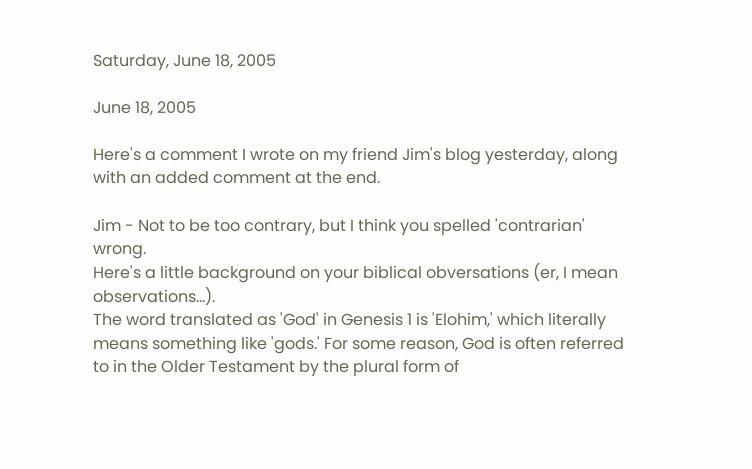Saturday, June 18, 2005

June 18, 2005

Here's a comment I wrote on my friend Jim's blog yesterday, along with an added comment at the end.

Jim - Not to be too contrary, but I think you spelled 'contrarian' wrong.
Here's a little background on your biblical obversations (er, I mean observations...).
The word translated as 'God' in Genesis 1 is 'Elohim,' which literally means something like 'gods.' For some reason, God is often referred to in the Older Testament by the plural form of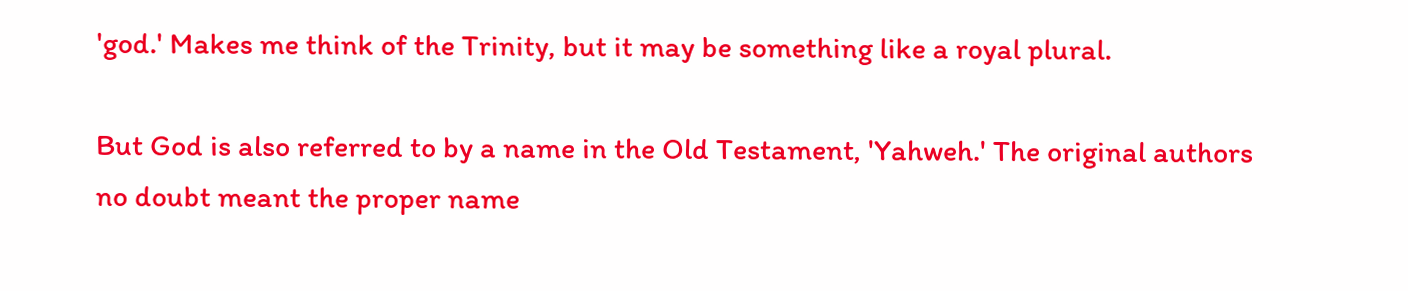'god.' Makes me think of the Trinity, but it may be something like a royal plural.

But God is also referred to by a name in the Old Testament, 'Yahweh.' The original authors no doubt meant the proper name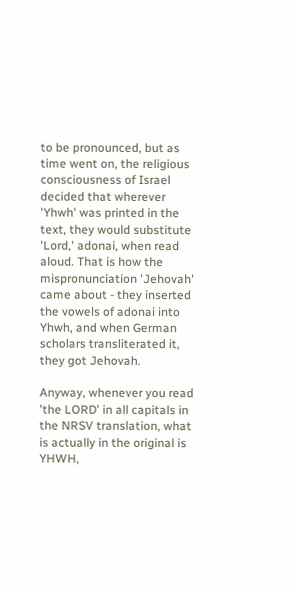to be pronounced, but as time went on, the religious consciousness of Israel decided that wherever 'Yhwh' was printed in the text, they would substitute 'Lord,' adonai, when read aloud. That is how the mispronunciation 'Jehovah' came about - they inserted the vowels of adonai into Yhwh, and when German scholars transliterated it, they got Jehovah.

Anyway, whenever you read 'the LORD' in all capitals in the NRSV translation, what is actually in the original is YHWH,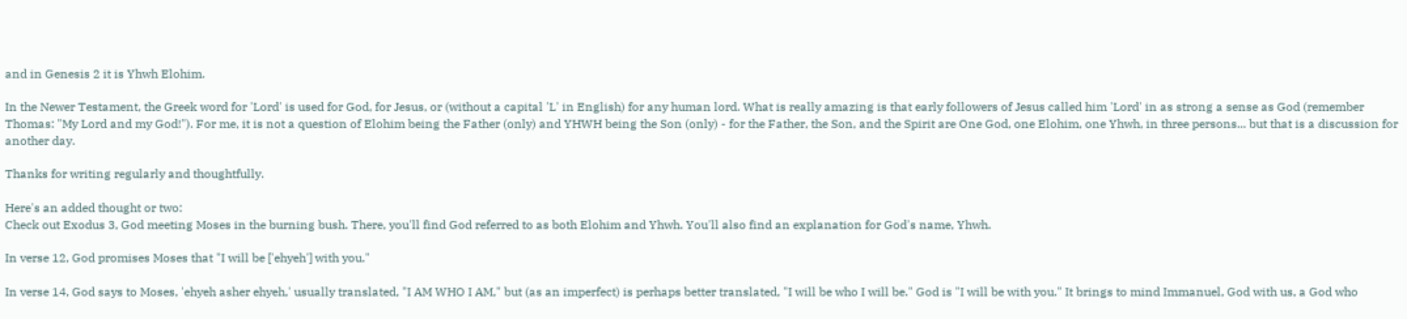and in Genesis 2 it is Yhwh Elohim.

In the Newer Testament, the Greek word for 'Lord' is used for God, for Jesus, or (without a capital 'L' in English) for any human lord. What is really amazing is that early followers of Jesus called him 'Lord' in as strong a sense as God (remember Thomas: "My Lord and my God!"). For me, it is not a question of Elohim being the Father (only) and YHWH being the Son (only) - for the Father, the Son, and the Spirit are One God, one Elohim, one Yhwh, in three persons... but that is a discussion for another day.

Thanks for writing regularly and thoughtfully.

Here's an added thought or two:
Check out Exodus 3, God meeting Moses in the burning bush. There, you'll find God referred to as both Elohim and Yhwh. You'll also find an explanation for God's name, Yhwh.

In verse 12, God promises Moses that "I will be ['ehyeh'] with you."

In verse 14, God says to Moses, 'ehyeh asher ehyeh,' usually translated, "I AM WHO I AM," but (as an imperfect) is perhaps better translated, "I will be who I will be." God is "I will be with you." It brings to mind Immanuel, God with us, a God who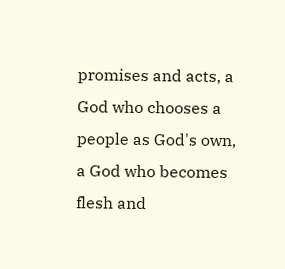promises and acts, a God who chooses a people as God's own, a God who becomes flesh and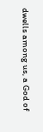dwells among us, a God of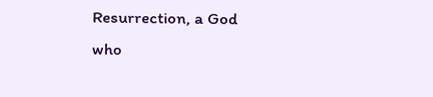Resurrection, a God who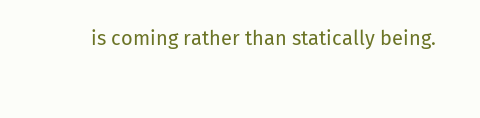is coming rather than statically being.